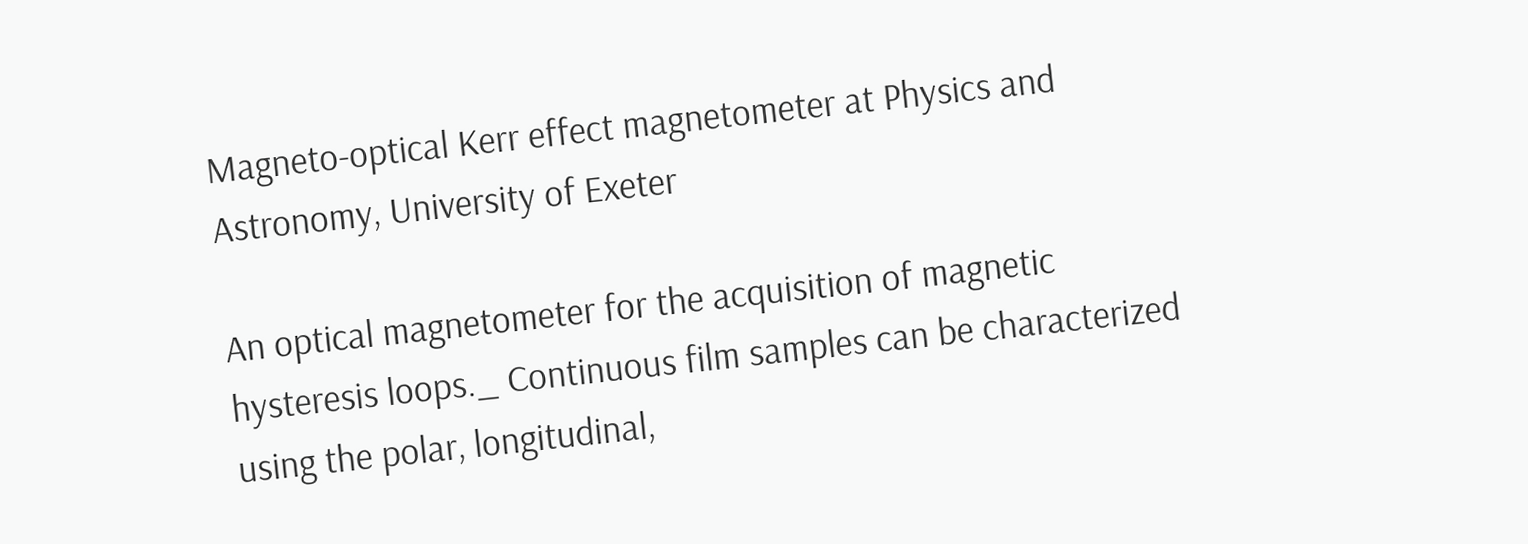Magneto-optical Kerr effect magnetometer at Physics and Astronomy, University of Exeter

An optical magnetometer for the acquisition of magnetic hysteresis loops._ Continuous film samples can be characterized using the polar, longitudinal,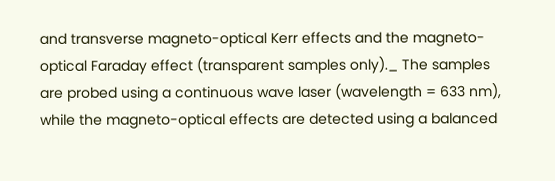and transverse magneto-optical Kerr effects and the magneto-optical Faraday effect (transparent samples only)._ The samples are probed using a continuous wave laser (wavelength = 633 nm), while the magneto-optical effects are detected using a balanced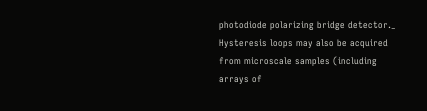photodiode polarizing bridge detector._ Hysteresis loops may also be acquired from microscale samples (including arrays of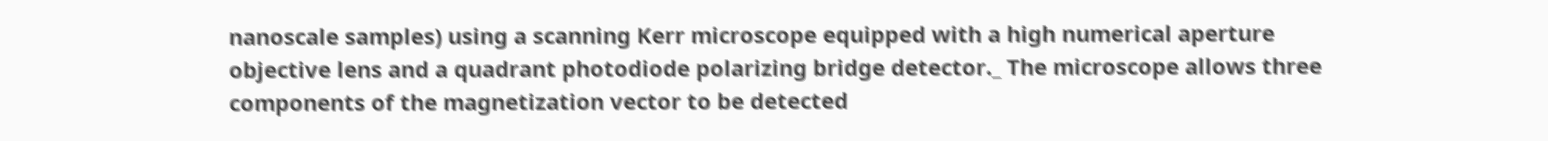nanoscale samples) using a scanning Kerr microscope equipped with a high numerical aperture objective lens and a quadrant photodiode polarizing bridge detector._ The microscope allows three components of the magnetization vector to be detected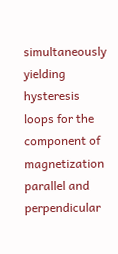simultaneously yielding hysteresis loops for the component of magnetization parallel and perpendicular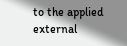to the applied external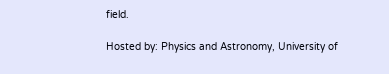field.

Hosted by: Physics and Astronomy, University of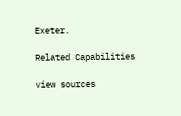Exeter.

Related Capabilities

view sources